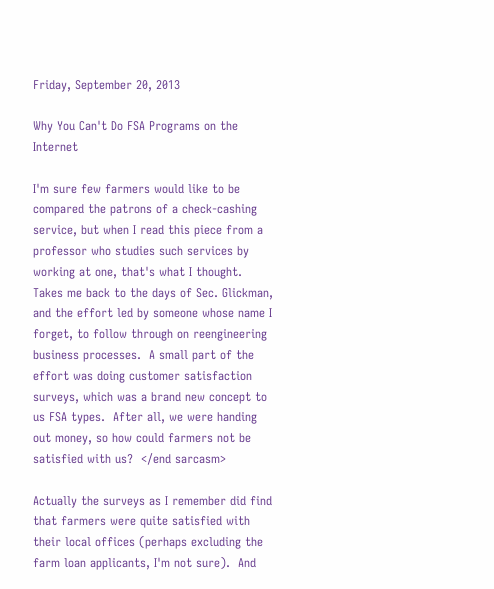Friday, September 20, 2013

Why You Can't Do FSA Programs on the Internet

I'm sure few farmers would like to be compared the patrons of a check-cashing service, but when I read this piece from a professor who studies such services by working at one, that's what I thought.  Takes me back to the days of Sec. Glickman, and the effort led by someone whose name I forget, to follow through on reengineering business processes.  A small part of the effort was doing customer satisfaction surveys, which was a brand new concept to us FSA types.  After all, we were handing out money, so how could farmers not be satisfied with us?  </end sarcasm>

Actually the surveys as I remember did find that farmers were quite satisfied with their local offices (perhaps excluding the farm loan applicants, I'm not sure).  And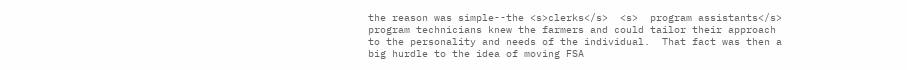the reason was simple--the <s>clerks</s>  <s>  program assistants</s> program technicians knew the farmers and could tailor their approach to the personality and needs of the individual.  That fact was then a big hurdle to the idea of moving FSA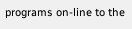programs on-line to the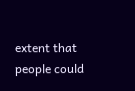extent that people could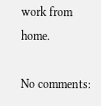work from home.

No comments: